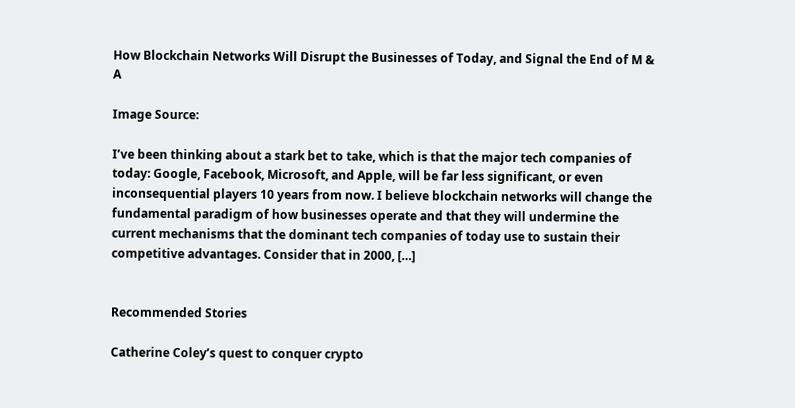How Blockchain Networks Will Disrupt the Businesses of Today, and Signal the End of M & A

Image Source:

I’ve been thinking about a stark bet to take, which is that the major tech companies of today: Google, Facebook, Microsoft, and Apple, will be far less significant, or even inconsequential players 10 years from now. I believe blockchain networks will change the fundamental paradigm of how businesses operate and that they will undermine the current mechanisms that the dominant tech companies of today use to sustain their competitive advantages. Consider that in 2000, […]


Recommended Stories

Catherine Coley’s quest to conquer crypto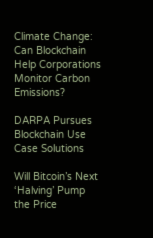Climate Change: Can Blockchain Help Corporations Monitor Carbon Emissions?

DARPA Pursues Blockchain Use Case Solutions

Will Bitcoin’s Next ‘Halving’ Pump the Price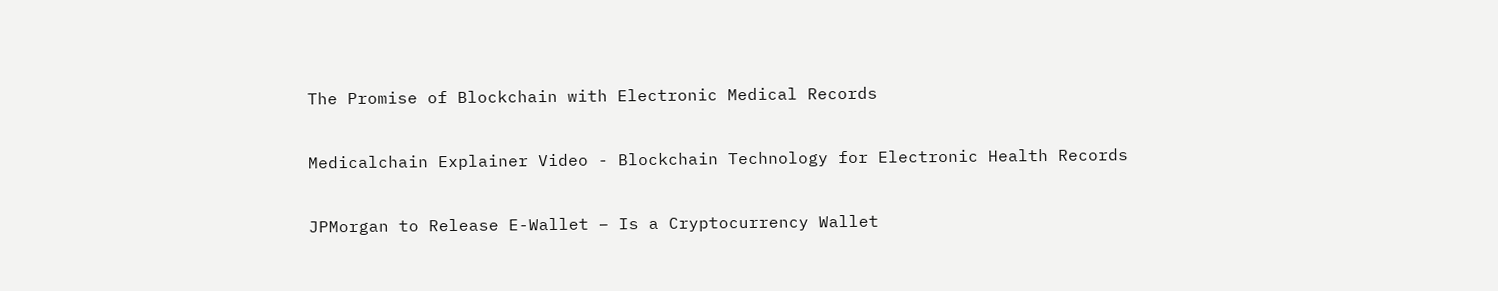The Promise of Blockchain with Electronic Medical Records

Medicalchain Explainer Video - Blockchain Technology for Electronic Health Records

JPMorgan to Release E-Wallet – Is a Cryptocurrency Wallet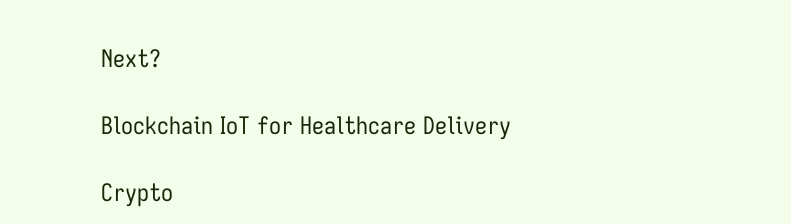Next?

Blockchain IoT for Healthcare Delivery

Crypto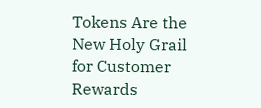Tokens Are the New Holy Grail for Customer Rewards